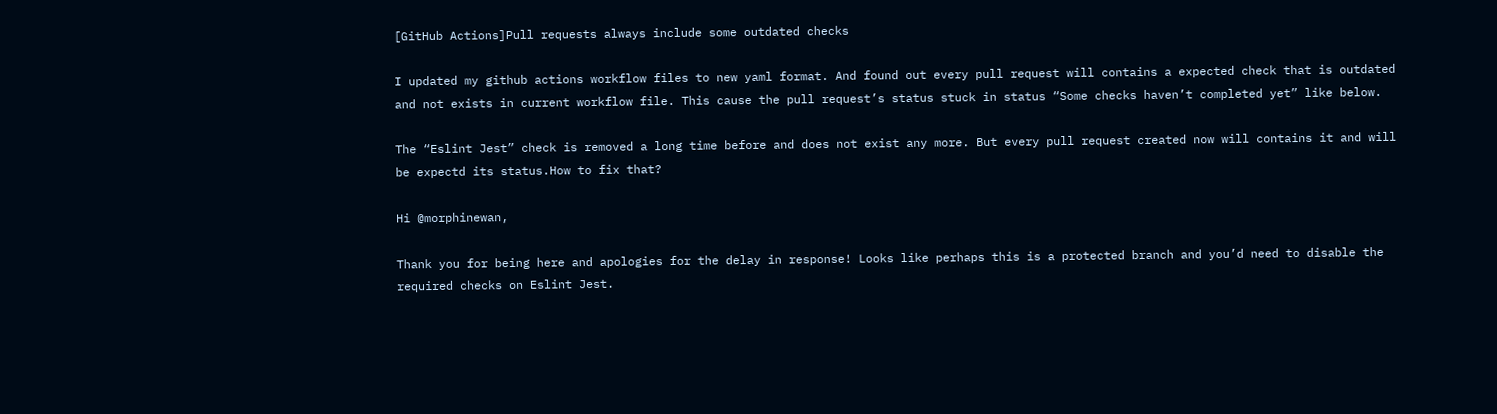[GitHub Actions]Pull requests always include some outdated checks

I updated my github actions workflow files to new yaml format. And found out every pull request will contains a expected check that is outdated and not exists in current workflow file. This cause the pull request’s status stuck in status “Some checks haven’t completed yet” like below.

The “Eslint Jest” check is removed a long time before and does not exist any more. But every pull request created now will contains it and will be expectd its status.How to fix that?

Hi @morphinewan,

Thank you for being here and apologies for the delay in response! Looks like perhaps this is a protected branch and you’d need to disable the required checks on Eslint Jest.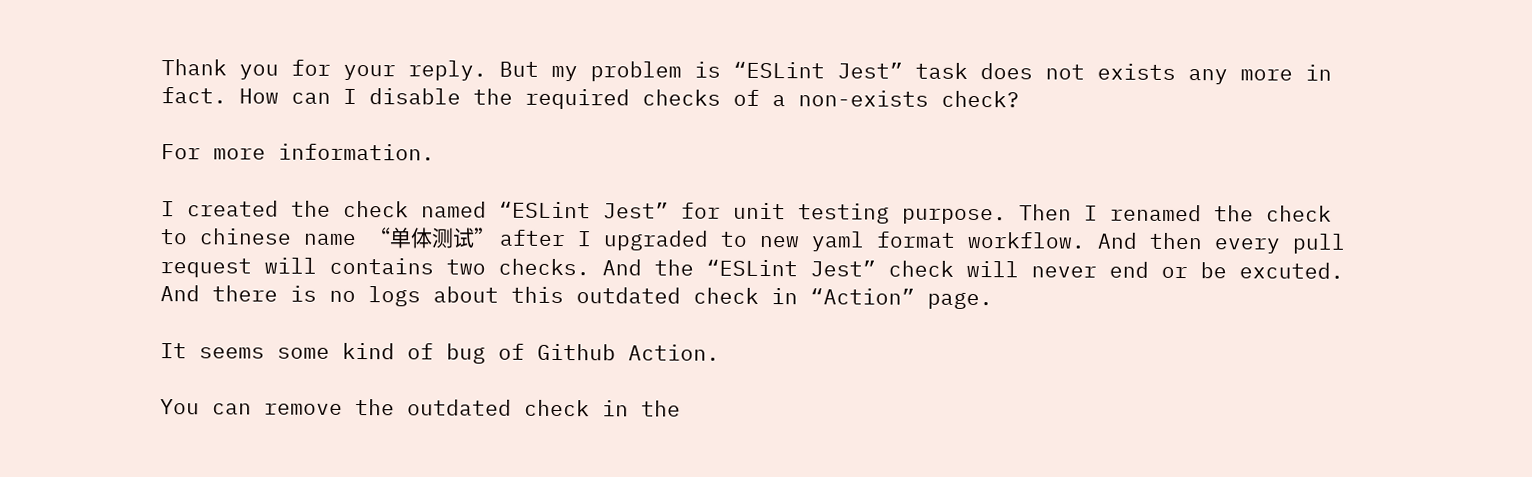Thank you for your reply. But my problem is “ESLint Jest” task does not exists any more in fact. How can I disable the required checks of a non-exists check?

For more information.

I created the check named “ESLint Jest” for unit testing purpose. Then I renamed the check to chinese name “单体测试” after I upgraded to new yaml format workflow. And then every pull request will contains two checks. And the “ESLint Jest” check will never end or be excuted. And there is no logs about this outdated check in “Action” page.

It seems some kind of bug of Github Action.

You can remove the outdated check in the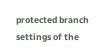protected branch settings of the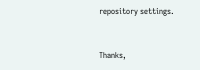repository settings.


Thanks,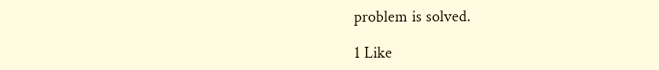problem is solved.

1 Like